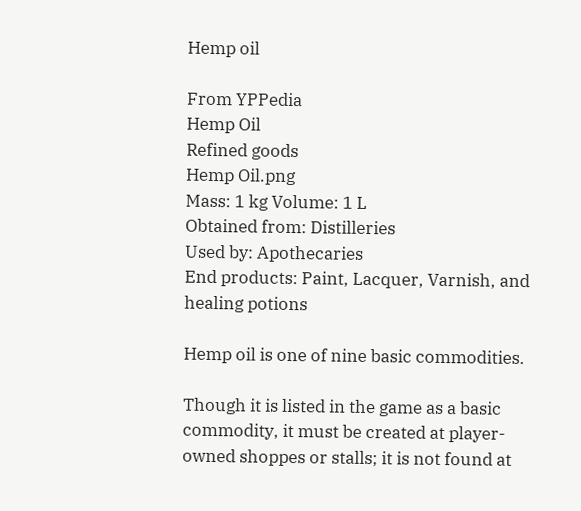Hemp oil

From YPPedia
Hemp Oil
Refined goods
Hemp Oil.png
Mass: 1 kg Volume: 1 L
Obtained from: Distilleries
Used by: Apothecaries
End products: Paint, Lacquer, Varnish, and healing potions

Hemp oil is one of nine basic commodities.

Though it is listed in the game as a basic commodity, it must be created at player-owned shoppes or stalls; it is not found at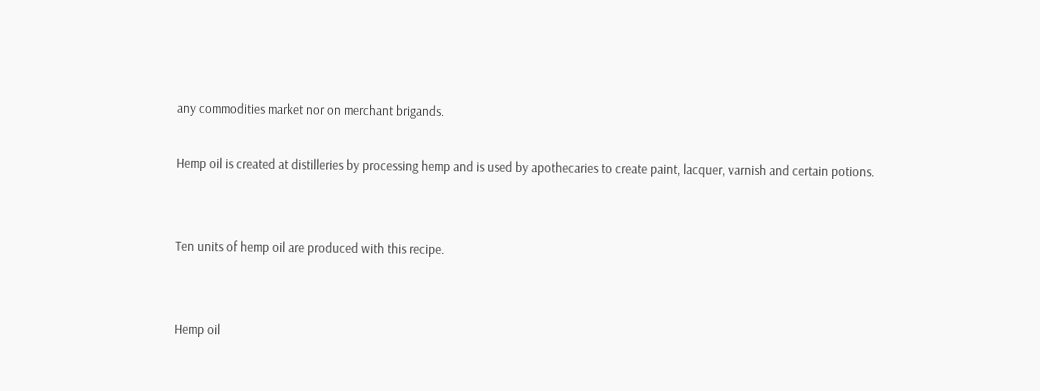any commodities market nor on merchant brigands.

Hemp oil is created at distilleries by processing hemp and is used by apothecaries to create paint, lacquer, varnish and certain potions.


Ten units of hemp oil are produced with this recipe.


Hemp oil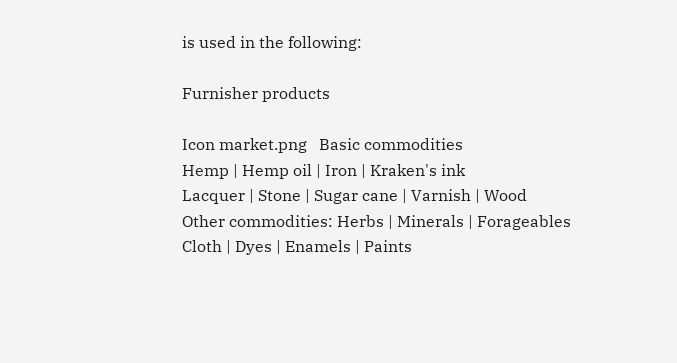is used in the following:

Furnisher products

Icon market.png   Basic commodities
Hemp | Hemp oil | Iron | Kraken's ink
Lacquer | Stone | Sugar cane | Varnish | Wood
Other commodities: Herbs | Minerals | Forageables
Cloth | Dyes | Enamels | Paints